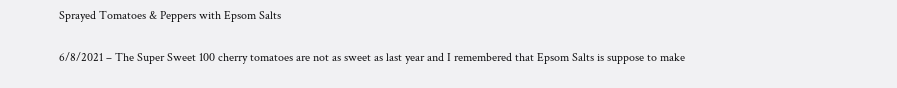Sprayed Tomatoes & Peppers with Epsom Salts


6/8/2021 – The Super Sweet 100 cherry tomatoes are not as sweet as last year and I remembered that Epsom Salts is suppose to make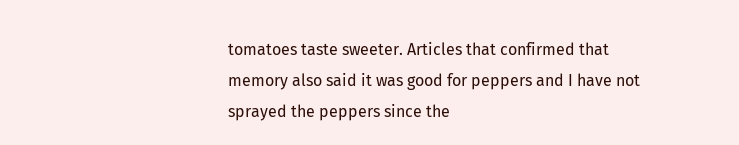tomatoes taste sweeter. Articles that confirmed that memory also said it was good for peppers and I have not sprayed the peppers since the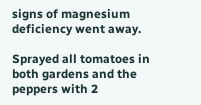signs of magnesium deficiency went away.

Sprayed all tomatoes in both gardens and the peppers with 2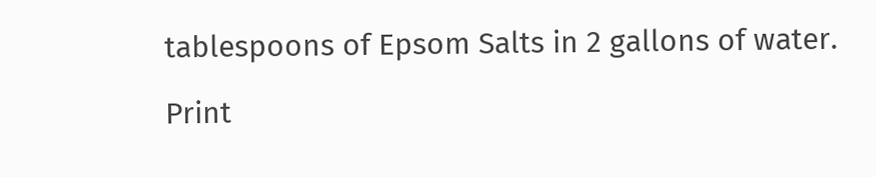tablespoons of Epsom Salts in 2 gallons of water.

Print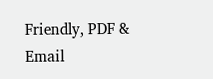Friendly, PDF & Email